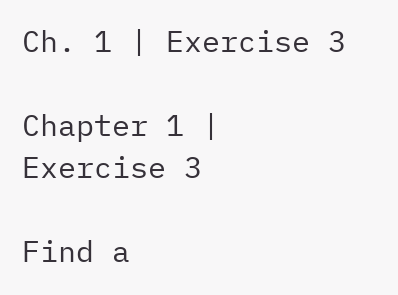Ch. 1 | Exercise 3

Chapter 1 | Exercise 3

Find a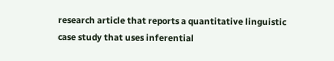research article that reports a quantitative linguistic case study that uses inferential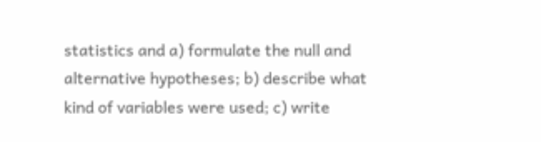statistics and a) formulate the null and alternative hypotheses; b) describe what kind of variables were used; c) write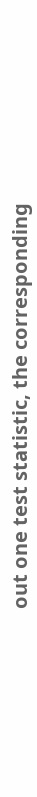out one test statistic, the corresponding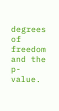degrees of freedom and the p-value.